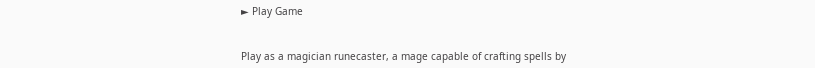► Play Game


Play as a magician runecaster, a mage capable of crafting spells by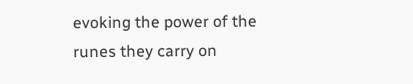evoking the power of the runes they carry on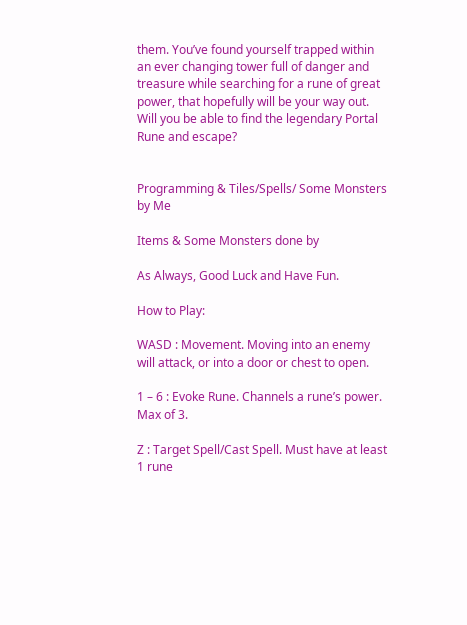them. You’ve found yourself trapped within an ever changing tower full of danger and treasure while searching for a rune of great power, that hopefully will be your way out. Will you be able to find the legendary Portal Rune and escape?


Programming & Tiles/Spells/ Some Monsters by Me

Items & Some Monsters done by

As Always, Good Luck and Have Fun.

How to Play:

WASD : Movement. Moving into an enemy will attack, or into a door or chest to open.

1 – 6 : Evoke Rune. Channels a rune’s power. Max of 3.

Z : Target Spell/Cast Spell. Must have at least 1 rune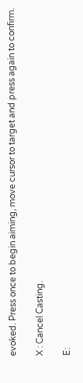evoked. Press once to begin aiming, move cursor to target and press again to confirm.

X : Cancel Casting.

E: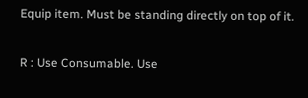Equip item. Must be standing directly on top of it.

R : Use Consumable. Use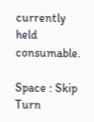currently held consumable.

Space : Skip Turn